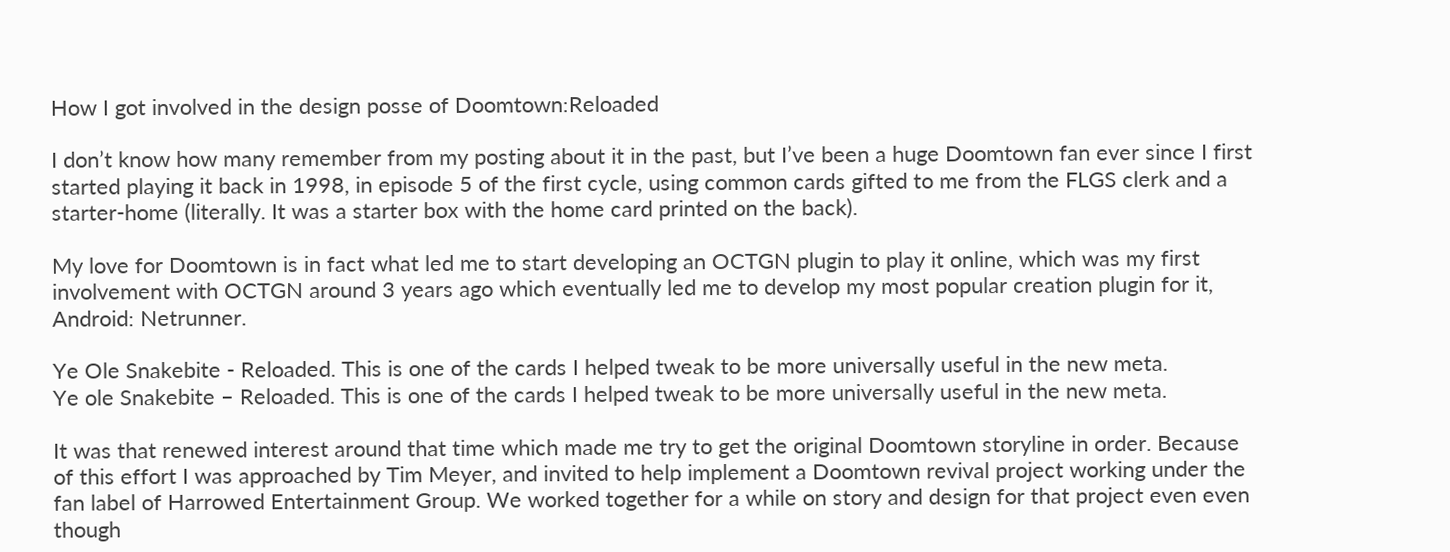How I got involved in the design posse of Doomtown:Reloaded

I don’t know how many remember from my posting about it in the past, but I’ve been a huge Doomtown fan ever since I first started playing it back in 1998, in episode 5 of the first cycle, using common cards gifted to me from the FLGS clerk and a starter-home (literally. It was a starter box with the home card printed on the back).

My love for Doomtown is in fact what led me to start developing an OCTGN plugin to play it online, which was my first involvement with OCTGN around 3 years ago which eventually led me to develop my most popular creation plugin for it, Android: Netrunner.

Ye Ole Snakebite - Reloaded. This is one of the cards I helped tweak to be more universally useful in the new meta.
Ye ole Snakebite – Reloaded. This is one of the cards I helped tweak to be more universally useful in the new meta.

It was that renewed interest around that time which made me try to get the original Doomtown storyline in order. Because of this effort I was approached by Tim Meyer, and invited to help implement a Doomtown revival project working under the fan label of Harrowed Entertainment Group. We worked together for a while on story and design for that project even even though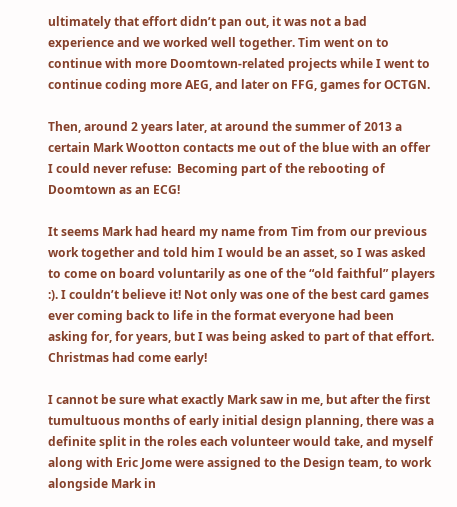ultimately that effort didn’t pan out, it was not a bad experience and we worked well together. Tim went on to continue with more Doomtown-related projects while I went to continue coding more AEG, and later on FFG, games for OCTGN.

Then, around 2 years later, at around the summer of 2013 a certain Mark Wootton contacts me out of the blue with an offer I could never refuse:  Becoming part of the rebooting of Doomtown as an ECG!

It seems Mark had heard my name from Tim from our previous work together and told him I would be an asset, so I was asked to come on board voluntarily as one of the “old faithful” players :). I couldn’t believe it! Not only was one of the best card games ever coming back to life in the format everyone had been asking for, for years, but I was being asked to part of that effort. Christmas had come early!

I cannot be sure what exactly Mark saw in me, but after the first tumultuous months of early initial design planning, there was a definite split in the roles each volunteer would take, and myself along with Eric Jome were assigned to the Design team, to work alongside Mark in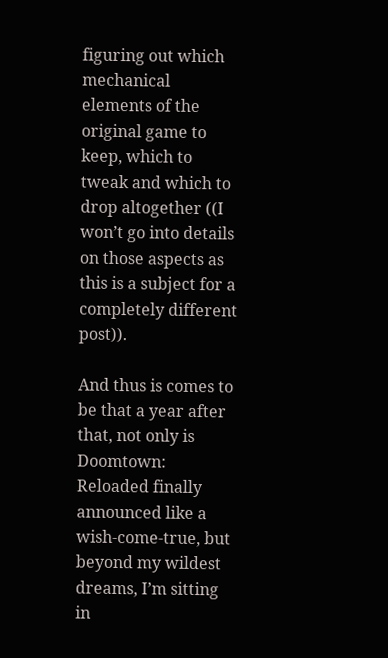figuring out which mechanical elements of the original game to keep, which to tweak and which to drop altogether ((I won’t go into details on those aspects as this is a subject for a completely different post)).

And thus is comes to be that a year after that, not only is Doomtown: Reloaded finally announced like a wish-come-true, but beyond my wildest dreams, I’m sitting in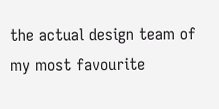the actual design team of my most favourite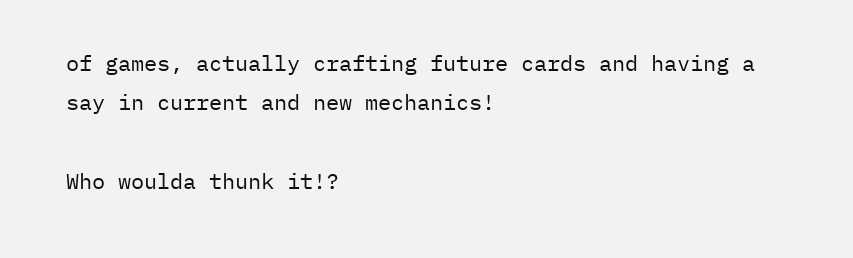of games, actually crafting future cards and having a say in current and new mechanics!

Who woulda thunk it!?